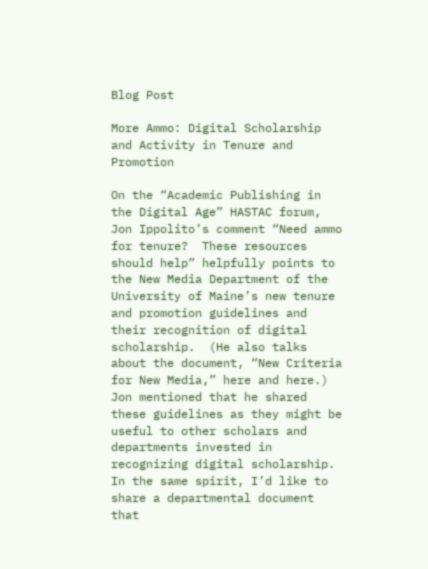Blog Post

More Ammo: Digital Scholarship and Activity in Tenure and Promotion

On the “Academic Publishing in the Digital Age” HASTAC forum, Jon Ippolito’s comment “Need ammo for tenure?  These resources should help” helpfully points to the New Media Department of the University of Maine’s new tenure and promotion guidelines and their recognition of digital scholarship.  (He also talks about the document, “New Criteria for New Media,” here and here.)  Jon mentioned that he shared these guidelines as they might be useful to other scholars and departments invested in recognizing digital scholarship.  In the same spirit, I’d like to share a departmental document that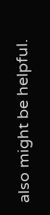also might be helpful.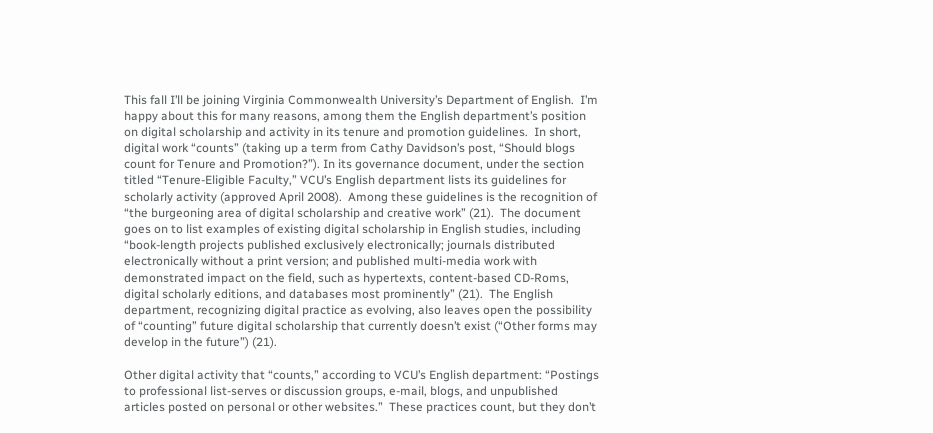This fall I’ll be joining Virginia Commonwealth University’s Department of English.  I’m happy about this for many reasons, among them the English department’s position on digital scholarship and activity in its tenure and promotion guidelines.  In short, digital work “counts” (taking up a term from Cathy Davidson’s post, “Should blogs count for Tenure and Promotion?”). In its governance document, under the section titled “Tenure-Eligible Faculty,” VCU’s English department lists its guidelines for scholarly activity (approved April 2008).  Among these guidelines is the recognition of “the burgeoning area of digital scholarship and creative work” (21).  The document goes on to list examples of existing digital scholarship in English studies, including “book-length projects published exclusively electronically; journals distributed electronically without a print version; and published multi-media work with demonstrated impact on the field, such as hypertexts, content-based CD-Roms, digital scholarly editions, and databases most prominently” (21).  The English department, recognizing digital practice as evolving, also leaves open the possibility of “counting” future digital scholarship that currently doesn’t exist (“Other forms may develop in the future”) (21).

Other digital activity that “counts,” according to VCU’s English department: “Postings to professional list-serves or discussion groups, e-mail, blogs, and unpublished articles posted on personal or other websites.”  These practices count, but they don’t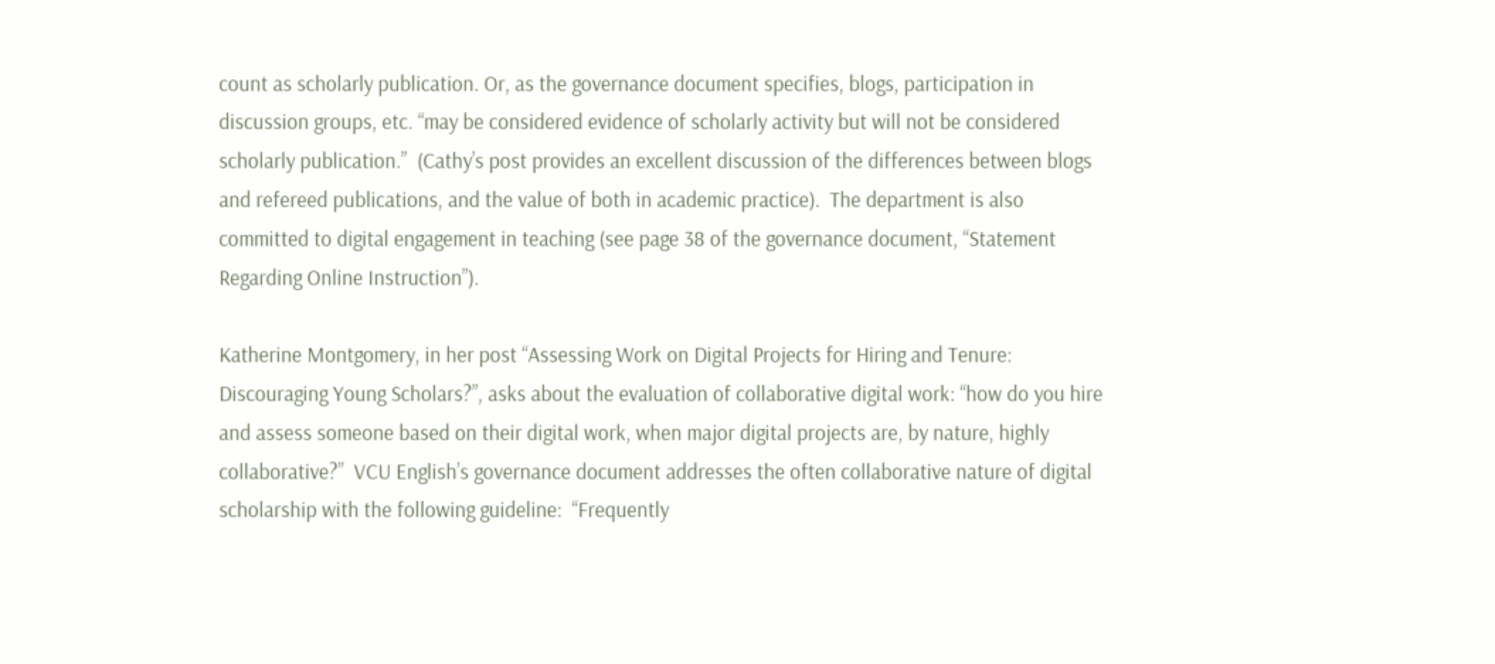count as scholarly publication. Or, as the governance document specifies, blogs, participation in discussion groups, etc. “may be considered evidence of scholarly activity but will not be considered scholarly publication.”  (Cathy’s post provides an excellent discussion of the differences between blogs and refereed publications, and the value of both in academic practice).  The department is also committed to digital engagement in teaching (see page 38 of the governance document, “Statement Regarding Online Instruction”).

Katherine Montgomery, in her post “Assessing Work on Digital Projects for Hiring and Tenure: Discouraging Young Scholars?”, asks about the evaluation of collaborative digital work: “how do you hire and assess someone based on their digital work, when major digital projects are, by nature, highly collaborative?”  VCU English’s governance document addresses the often collaborative nature of digital scholarship with the following guideline:  “Frequently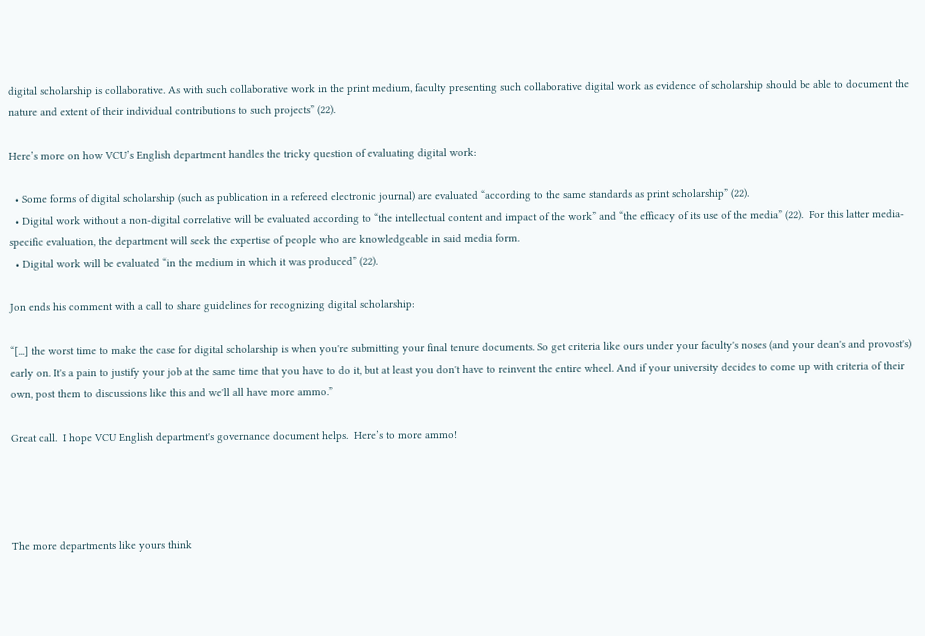digital scholarship is collaborative. As with such collaborative work in the print medium, faculty presenting such collaborative digital work as evidence of scholarship should be able to document the nature and extent of their individual contributions to such projects” (22).

Here’s more on how VCU’s English department handles the tricky question of evaluating digital work:

  • Some forms of digital scholarship (such as publication in a refereed electronic journal) are evaluated “according to the same standards as print scholarship” (22).
  • Digital work without a non-digital correlative will be evaluated according to “the intellectual content and impact of the work” and “the efficacy of its use of the media” (22).  For this latter media-specific evaluation, the department will seek the expertise of people who are knowledgeable in said media form.
  • Digital work will be evaluated “in the medium in which it was produced” (22).

Jon ends his comment with a call to share guidelines for recognizing digital scholarship:

“[...] the worst time to make the case for digital scholarship is when you're submitting your final tenure documents. So get criteria like ours under your faculty's noses (and your dean's and provost's) early on. It's a pain to justify your job at the same time that you have to do it, but at least you don't have to reinvent the entire wheel. And if your university decides to come up with criteria of their own, post them to discussions like this and we'll all have more ammo.”

Great call.  I hope VCU English department's governance document helps.  Here’s to more ammo!




The more departments like yours think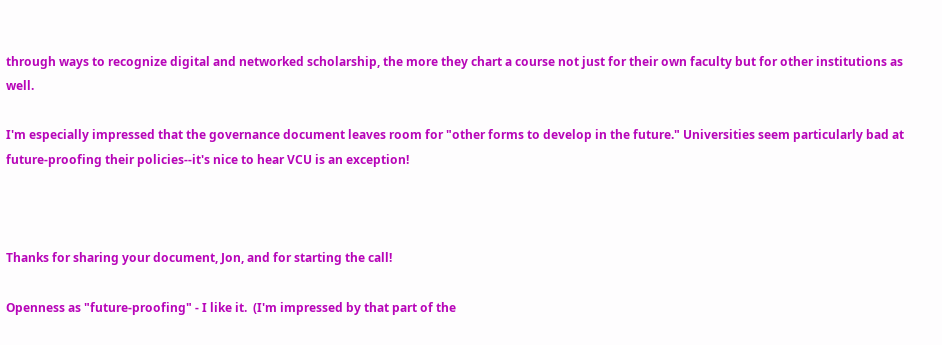through ways to recognize digital and networked scholarship, the more they chart a course not just for their own faculty but for other institutions as well.

I'm especially impressed that the governance document leaves room for "other forms to develop in the future." Universities seem particularly bad at future-proofing their policies--it's nice to hear VCU is an exception!



Thanks for sharing your document, Jon, and for starting the call!

Openness as "future-proofing" - I like it.  (I'm impressed by that part of the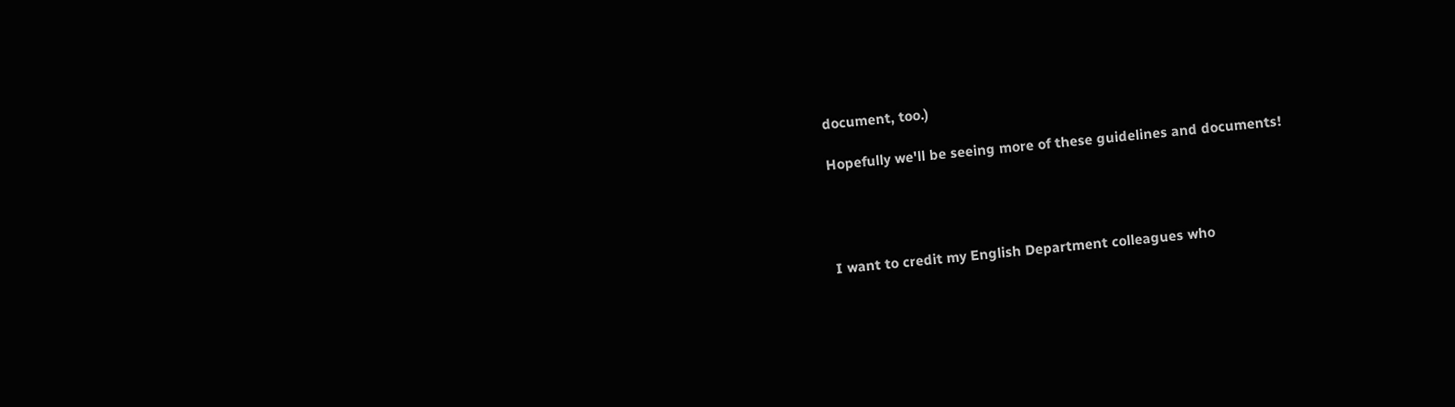document, too.)

Hopefully we'll be seeing more of these guidelines and documents!




I want to credit my English Department colleagues who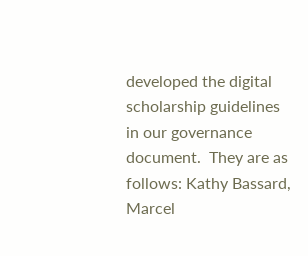developed the digital scholarship guidelines in our governance document.  They are as follows: Kathy Bassard, Marcel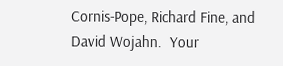Cornis-Pope, Richard Fine, and David Wojahn.  Your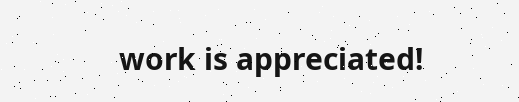work is appreciated!